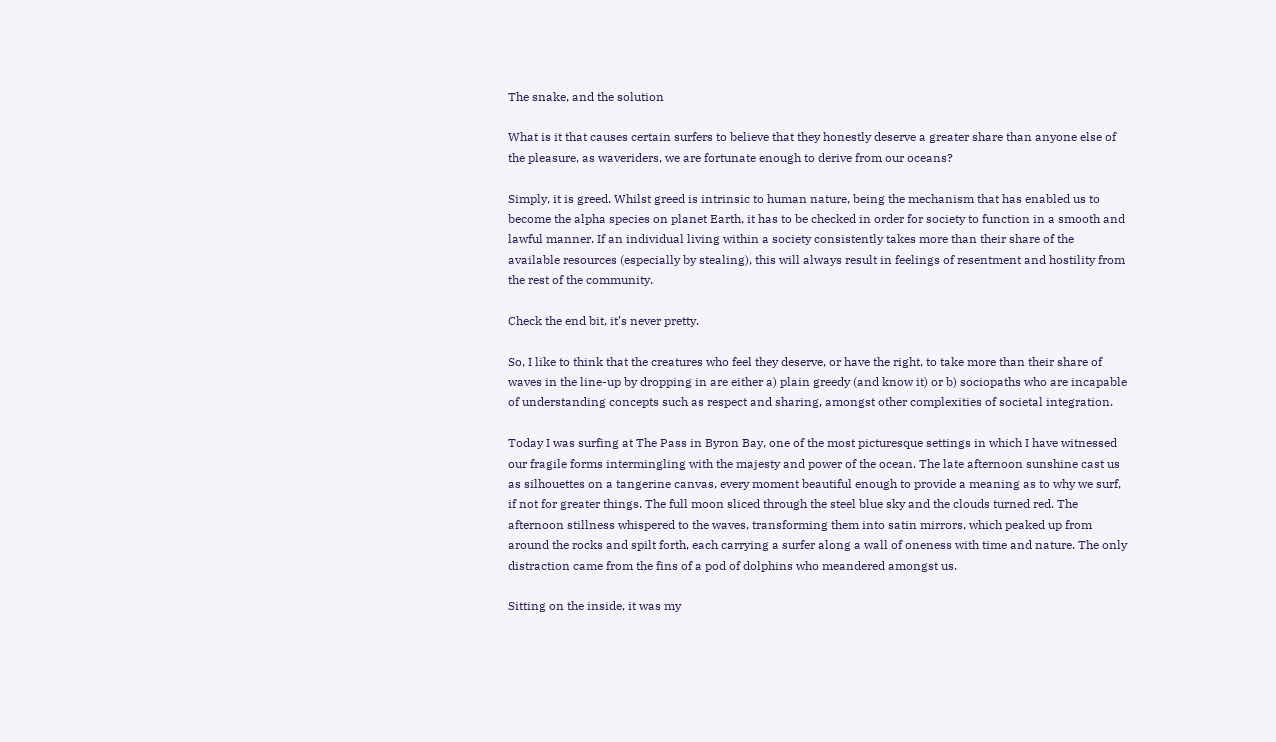The snake, and the solution

What is it that causes certain surfers to believe that they honestly deserve a greater share than anyone else of the pleasure, as waveriders, we are fortunate enough to derive from our oceans?

Simply, it is greed. Whilst greed is intrinsic to human nature, being the mechanism that has enabled us to become the alpha species on planet Earth, it has to be checked in order for society to function in a smooth and lawful manner. If an individual living within a society consistently takes more than their share of the available resources (especially by stealing), this will always result in feelings of resentment and hostility from the rest of the community.

Check the end bit, it’s never pretty.

So, I like to think that the creatures who feel they deserve, or have the right, to take more than their share of waves in the line-up by dropping in are either a) plain greedy (and know it) or b) sociopaths who are incapable of understanding concepts such as respect and sharing, amongst other complexities of societal integration.

Today I was surfing at The Pass in Byron Bay, one of the most picturesque settings in which I have witnessed our fragile forms intermingling with the majesty and power of the ocean. The late afternoon sunshine cast us as silhouettes on a tangerine canvas, every moment beautiful enough to provide a meaning as to why we surf, if not for greater things. The full moon sliced through the steel blue sky and the clouds turned red. The afternoon stillness whispered to the waves, transforming them into satin mirrors, which peaked up from around the rocks and spilt forth, each carrying a surfer along a wall of oneness with time and nature. The only distraction came from the fins of a pod of dolphins who meandered amongst us.

Sitting on the inside, it was my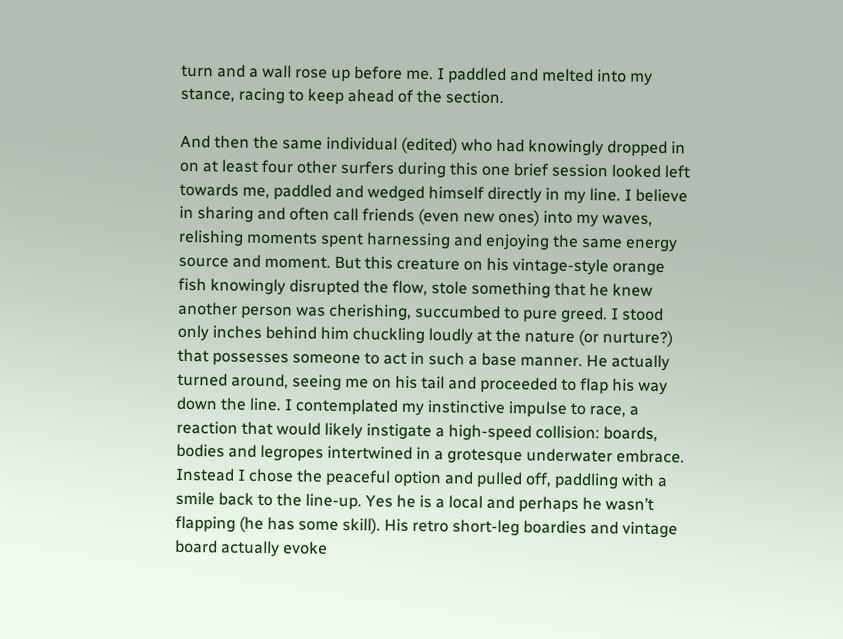turn and a wall rose up before me. I paddled and melted into my stance, racing to keep ahead of the section.

And then the same individual (edited) who had knowingly dropped in on at least four other surfers during this one brief session looked left towards me, paddled and wedged himself directly in my line. I believe in sharing and often call friends (even new ones) into my waves, relishing moments spent harnessing and enjoying the same energy source and moment. But this creature on his vintage-style orange fish knowingly disrupted the flow, stole something that he knew another person was cherishing, succumbed to pure greed. I stood only inches behind him chuckling loudly at the nature (or nurture?) that possesses someone to act in such a base manner. He actually turned around, seeing me on his tail and proceeded to flap his way down the line. I contemplated my instinctive impulse to race, a reaction that would likely instigate a high-speed collision: boards, bodies and legropes intertwined in a grotesque underwater embrace. Instead I chose the peaceful option and pulled off, paddling with a smile back to the line-up. Yes he is a local and perhaps he wasn’t flapping (he has some skill). His retro short-leg boardies and vintage board actually evoke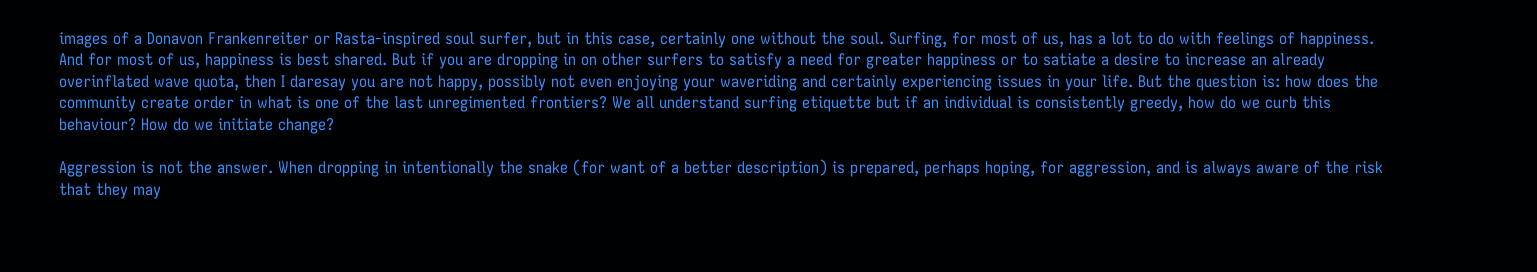images of a Donavon Frankenreiter or Rasta-inspired soul surfer, but in this case, certainly one without the soul. Surfing, for most of us, has a lot to do with feelings of happiness. And for most of us, happiness is best shared. But if you are dropping in on other surfers to satisfy a need for greater happiness or to satiate a desire to increase an already overinflated wave quota, then I daresay you are not happy, possibly not even enjoying your waveriding and certainly experiencing issues in your life. But the question is: how does the community create order in what is one of the last unregimented frontiers? We all understand surfing etiquette but if an individual is consistently greedy, how do we curb this behaviour? How do we initiate change?

Aggression is not the answer. When dropping in intentionally the snake (for want of a better description) is prepared, perhaps hoping, for aggression, and is always aware of the risk that they may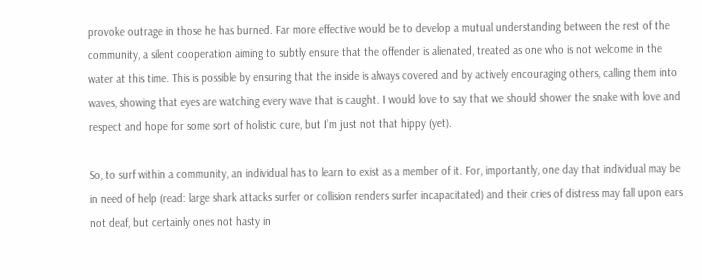provoke outrage in those he has burned. Far more effective would be to develop a mutual understanding between the rest of the community, a silent cooperation aiming to subtly ensure that the offender is alienated, treated as one who is not welcome in the water at this time. This is possible by ensuring that the inside is always covered and by actively encouraging others, calling them into waves, showing that eyes are watching every wave that is caught. I would love to say that we should shower the snake with love and respect and hope for some sort of holistic cure, but I’m just not that hippy (yet).

So, to surf within a community, an individual has to learn to exist as a member of it. For, importantly, one day that individual may be in need of help (read: large shark attacks surfer or collision renders surfer incapacitated) and their cries of distress may fall upon ears not deaf, but certainly ones not hasty in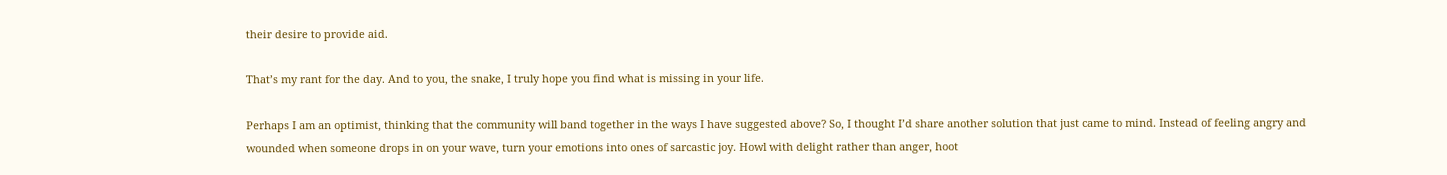their desire to provide aid.

That’s my rant for the day. And to you, the snake, I truly hope you find what is missing in your life.

Perhaps I am an optimist, thinking that the community will band together in the ways I have suggested above? So, I thought I’d share another solution that just came to mind. Instead of feeling angry and wounded when someone drops in on your wave, turn your emotions into ones of sarcastic joy. Howl with delight rather than anger, hoot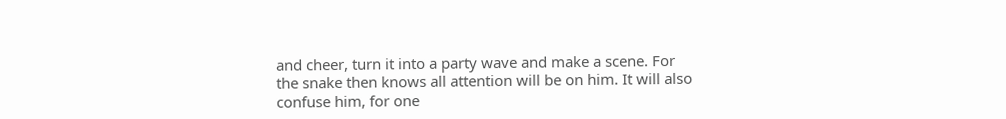and cheer, turn it into a party wave and make a scene. For the snake then knows all attention will be on him. It will also confuse him, for one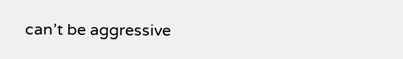can’t be aggressive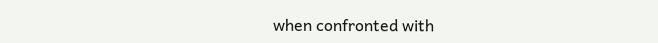when confronted with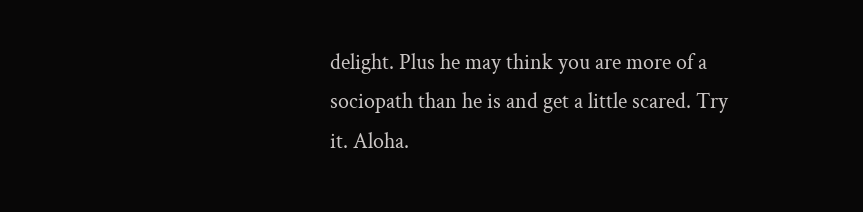delight. Plus he may think you are more of a sociopath than he is and get a little scared. Try it. Aloha.